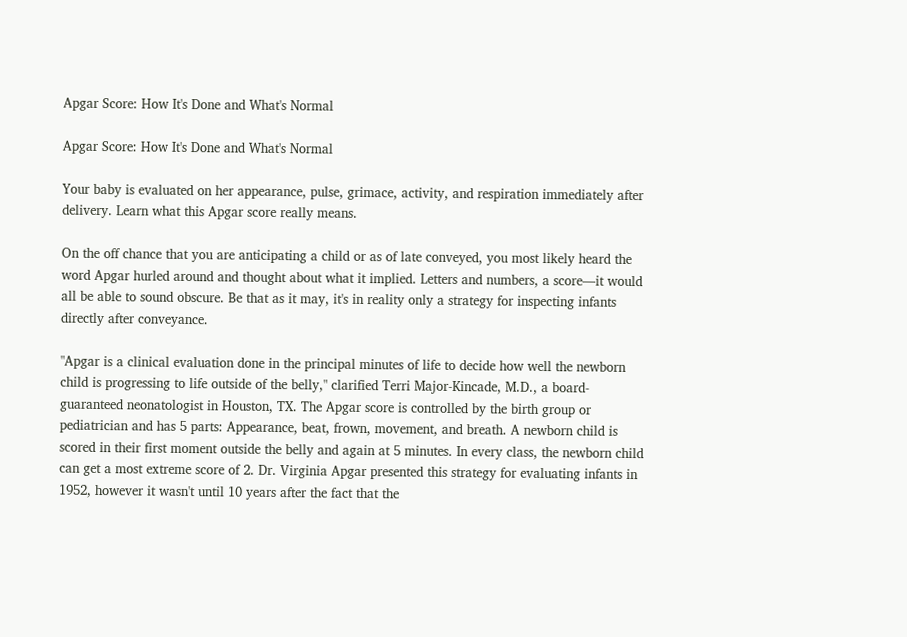Apgar Score: How It's Done and What's Normal

Apgar Score: How It's Done and What's Normal

Your baby is evaluated on her appearance, pulse, grimace, activity, and respiration immediately after delivery. Learn what this Apgar score really means.

On the off chance that you are anticipating a child or as of late conveyed, you most likely heard the word Apgar hurled around and thought about what it implied. Letters and numbers, a score—it would all be able to sound obscure. Be that as it may, it's in reality only a strategy for inspecting infants directly after conveyance.

"Apgar is a clinical evaluation done in the principal minutes of life to decide how well the newborn child is progressing to life outside of the belly," clarified Terri Major-Kincade, M.D., a board-guaranteed neonatologist in Houston, TX. The Apgar score is controlled by the birth group or pediatrician and has 5 parts: Appearance, beat, frown, movement, and breath. A newborn child is scored in their first moment outside the belly and again at 5 minutes. In every class, the newborn child can get a most extreme score of 2. Dr. Virginia Apgar presented this strategy for evaluating infants in 1952, however it wasn't until 10 years after the fact that the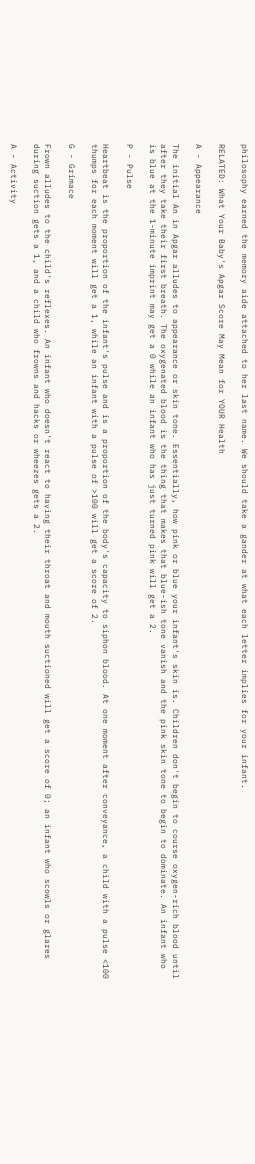philosophy earned the memory aide attached to her last name. We should take a gander at what each letter implies for your infant.

RELATED: What Your Baby's Apgar Score May Mean for YOUR Health

A - Appearance

The initial An in Apgar alludes to appearance or skin tone. Essentially, how pink or blue your infant's skin is. Children don't begin to course oxygen-rich blood until after they take their first breath. The oxygenated blood is the thing that makes that blue-ish tone vanish and the pink skin tone to begin to dominate. An infant who is blue at the 1-minute imprint may get a 0 while an infant who has just turned pink will get a 2.

P - Pulse

Heartbeat is the proportion of the infant's pulse and is a proportion of the body's capacity to siphon blood. At one moment after conveyance, a child with a pulse <100 thumps for each moment will get a 1, while an infant with a pulse of >100 will get a score of 2.

G - Grimace

Frown alludes to the child's reflexes. An infant who doesn't react to having their throat and mouth suctioned will get a score of 0; an infant who scowls or glares during suction gets a 1, and a child who frowns and hacks or wheezes gets a 2.

A - Activity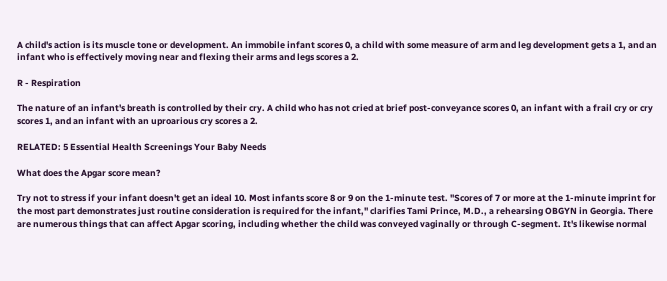A child's action is its muscle tone or development. An immobile infant scores 0, a child with some measure of arm and leg development gets a 1, and an infant who is effectively moving near and flexing their arms and legs scores a 2.

R - Respiration

The nature of an infant's breath is controlled by their cry. A child who has not cried at brief post-conveyance scores 0, an infant with a frail cry or cry scores 1, and an infant with an uproarious cry scores a 2.

RELATED: 5 Essential Health Screenings Your Baby Needs

What does the Apgar score mean?

Try not to stress if your infant doesn't get an ideal 10. Most infants score 8 or 9 on the 1-minute test. "Scores of 7 or more at the 1-minute imprint for the most part demonstrates just routine consideration is required for the infant," clarifies Tami Prince, M.D., a rehearsing OBGYN in Georgia. There are numerous things that can affect Apgar scoring, including whether the child was conveyed vaginally or through C-segment. It's likewise normal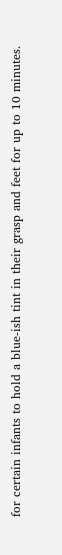for certain infants to hold a blue-ish tint in their grasp and feet for up to 10 minutes.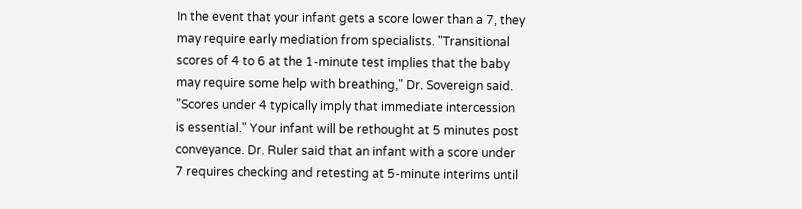In the event that your infant gets a score lower than a 7, they may require early mediation from specialists. "Transitional scores of 4 to 6 at the 1-minute test implies that the baby may require some help with breathing," Dr. Sovereign said. "Scores under 4 typically imply that immediate intercession is essential." Your infant will be rethought at 5 minutes post conveyance. Dr. Ruler said that an infant with a score under 7 requires checking and retesting at 5-minute interims until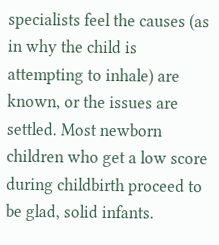specialists feel the causes (as in why the child is attempting to inhale) are known, or the issues are settled. Most newborn children who get a low score during childbirth proceed to be glad, solid infants.